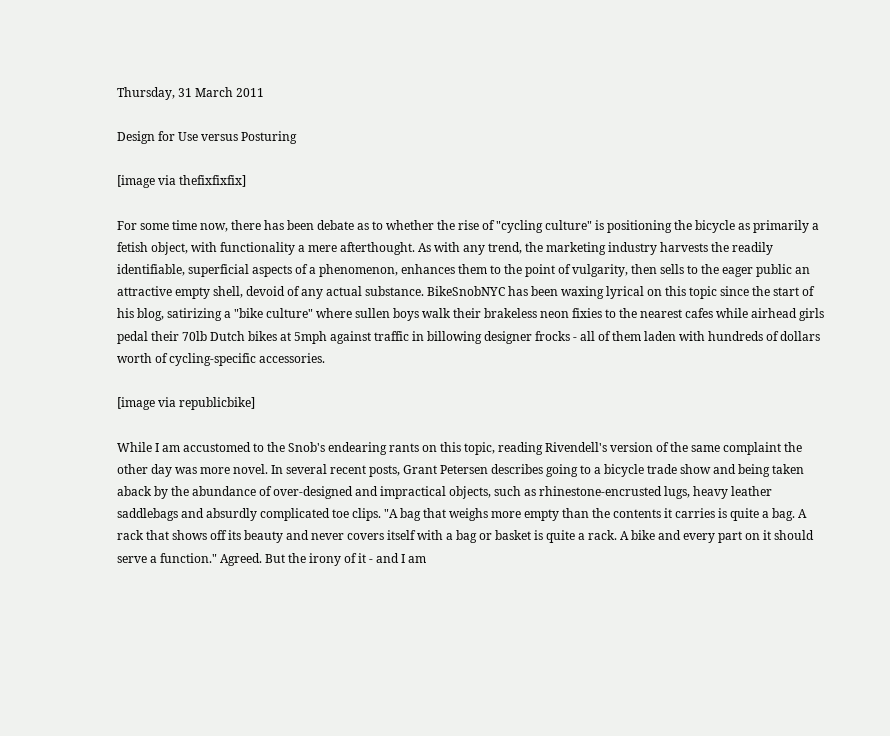Thursday, 31 March 2011

Design for Use versus Posturing

[image via thefixfixfix]

For some time now, there has been debate as to whether the rise of "cycling culture" is positioning the bicycle as primarily a fetish object, with functionality a mere afterthought. As with any trend, the marketing industry harvests the readily identifiable, superficial aspects of a phenomenon, enhances them to the point of vulgarity, then sells to the eager public an attractive empty shell, devoid of any actual substance. BikeSnobNYC has been waxing lyrical on this topic since the start of his blog, satirizing a "bike culture" where sullen boys walk their brakeless neon fixies to the nearest cafes while airhead girls pedal their 70lb Dutch bikes at 5mph against traffic in billowing designer frocks - all of them laden with hundreds of dollars worth of cycling-specific accessories.

[image via republicbike]

While I am accustomed to the Snob's endearing rants on this topic, reading Rivendell's version of the same complaint the other day was more novel. In several recent posts, Grant Petersen describes going to a bicycle trade show and being taken aback by the abundance of over-designed and impractical objects, such as rhinestone-encrusted lugs, heavy leather saddlebags and absurdly complicated toe clips. "A bag that weighs more empty than the contents it carries is quite a bag. A rack that shows off its beauty and never covers itself with a bag or basket is quite a rack. A bike and every part on it should serve a function." Agreed. But the irony of it - and I am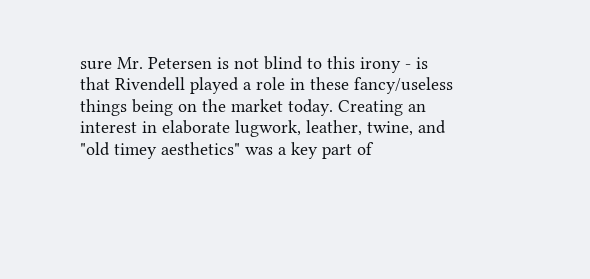sure Mr. Petersen is not blind to this irony - is that Rivendell played a role in these fancy/useless things being on the market today. Creating an interest in elaborate lugwork, leather, twine, and "old timey aesthetics" was a key part of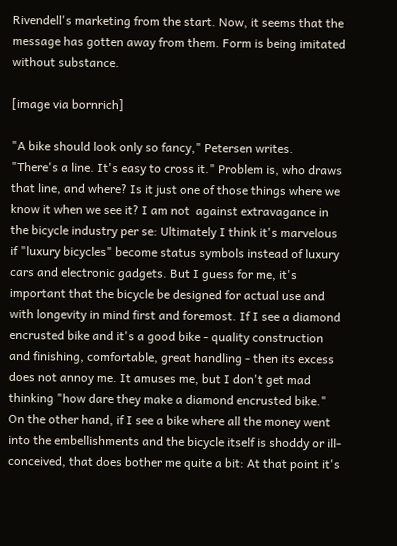Rivendell's marketing from the start. Now, it seems that the message has gotten away from them. Form is being imitated without substance.

[image via bornrich]

"A bike should look only so fancy," Petersen writes.  "There's a line. It's easy to cross it." Problem is, who draws that line, and where? Is it just one of those things where we know it when we see it? I am not  against extravagance in the bicycle industry per se: Ultimately I think it's marvelous if "luxury bicycles" become status symbols instead of luxury cars and electronic gadgets. But I guess for me, it's important that the bicycle be designed for actual use and with longevity in mind first and foremost. If I see a diamond encrusted bike and it's a good bike - quality construction and finishing, comfortable, great handling - then its excess does not annoy me. It amuses me, but I don't get mad thinking "how dare they make a diamond encrusted bike." On the other hand, if I see a bike where all the money went into the embellishments and the bicycle itself is shoddy or ill-conceived, that does bother me quite a bit: At that point it's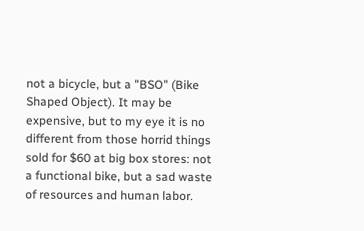not a bicycle, but a "BSO" (Bike Shaped Object). It may be expensive, but to my eye it is no different from those horrid things sold for $60 at big box stores: not a functional bike, but a sad waste of resources and human labor.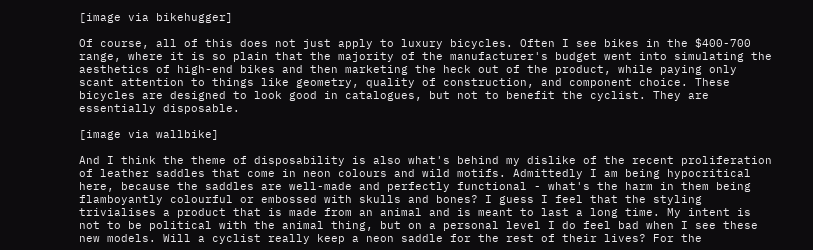[image via bikehugger]

Of course, all of this does not just apply to luxury bicycles. Often I see bikes in the $400-700 range, where it is so plain that the majority of the manufacturer's budget went into simulating the aesthetics of high-end bikes and then marketing the heck out of the product, while paying only scant attention to things like geometry, quality of construction, and component choice. These bicycles are designed to look good in catalogues, but not to benefit the cyclist. They are essentially disposable.

[image via wallbike]

And I think the theme of disposability is also what's behind my dislike of the recent proliferation of leather saddles that come in neon colours and wild motifs. Admittedly I am being hypocritical here, because the saddles are well-made and perfectly functional - what's the harm in them being flamboyantly colourful or embossed with skulls and bones? I guess I feel that the styling trivialises a product that is made from an animal and is meant to last a long time. My intent is not to be political with the animal thing, but on a personal level I do feel bad when I see these new models. Will a cyclist really keep a neon saddle for the rest of their lives? For the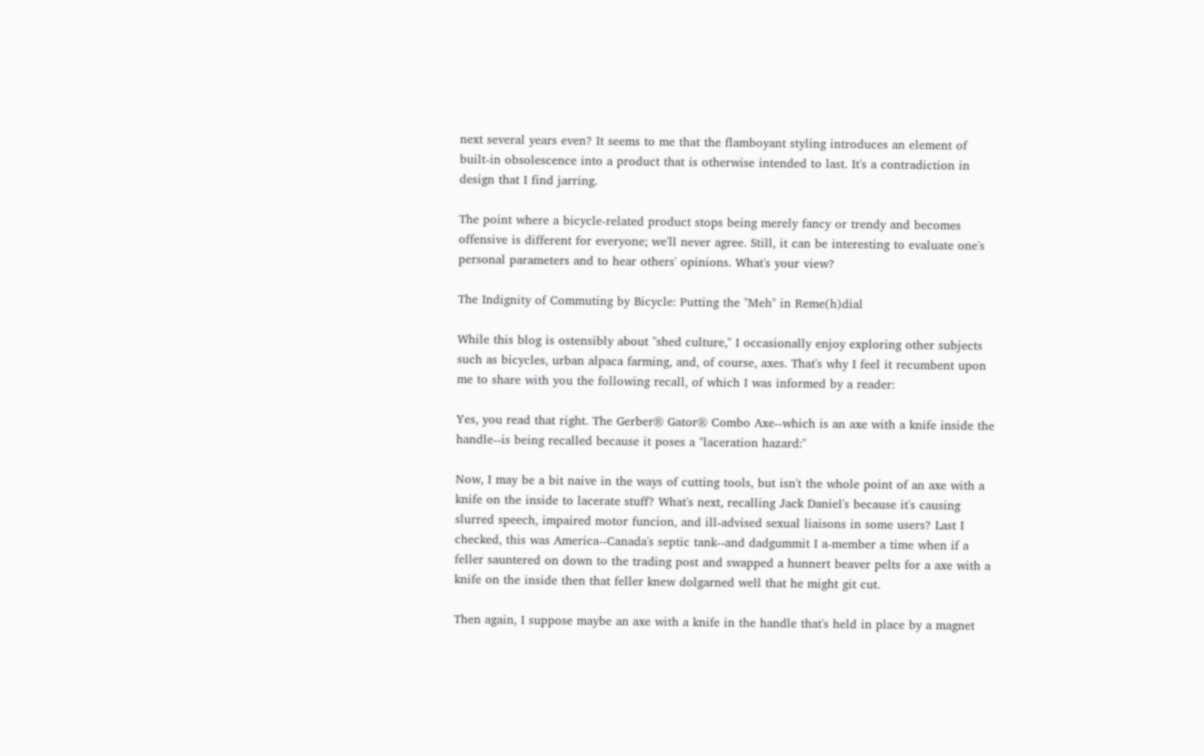next several years even? It seems to me that the flamboyant styling introduces an element of built-in obsolescence into a product that is otherwise intended to last. It's a contradiction in design that I find jarring.

The point where a bicycle-related product stops being merely fancy or trendy and becomes offensive is different for everyone; we'll never agree. Still, it can be interesting to evaluate one's personal parameters and to hear others' opinions. What's your view?

The Indignity of Commuting by Bicycle: Putting the "Meh" in Reme(h)dial

While this blog is ostensibly about "shed culture," I occasionally enjoy exploring other subjects such as bicycles, urban alpaca farming, and, of course, axes. That's why I feel it recumbent upon me to share with you the following recall, of which I was informed by a reader:

Yes, you read that right. The Gerber® Gator® Combo Axe--which is an axe with a knife inside the handle--is being recalled because it poses a "laceration hazard:"

Now, I may be a bit naive in the ways of cutting tools, but isn't the whole point of an axe with a knife on the inside to lacerate stuff? What's next, recalling Jack Daniel's because it's causing slurred speech, impaired motor funcion, and ill-advised sexual liaisons in some users? Last I checked, this was America--Canada's septic tank--and dadgummit I a-member a time when if a feller sauntered on down to the trading post and swapped a hunnert beaver pelts for a axe with a knife on the inside then that feller knew dolgarned well that he might git cut.

Then again, I suppose maybe an axe with a knife in the handle that's held in place by a magnet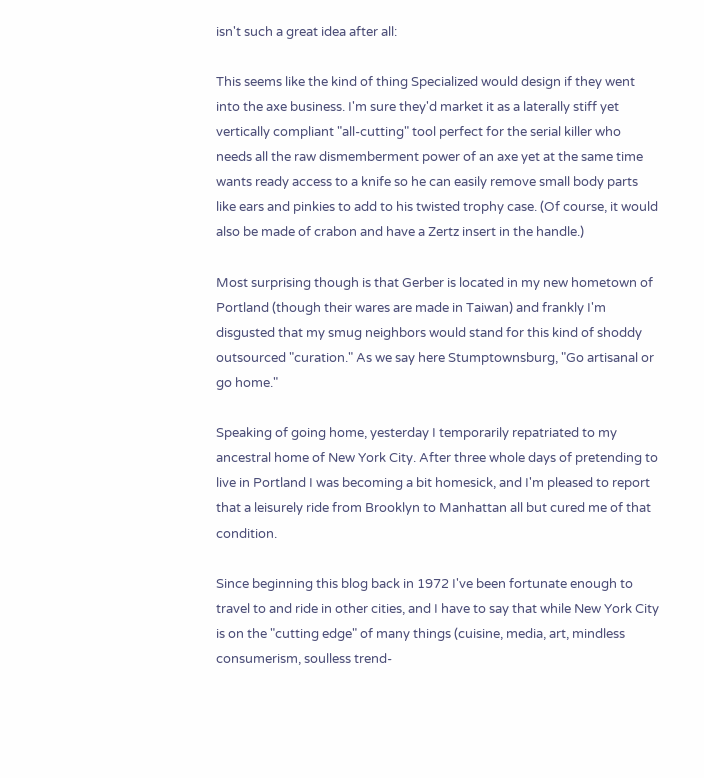isn't such a great idea after all:

This seems like the kind of thing Specialized would design if they went into the axe business. I'm sure they'd market it as a laterally stiff yet vertically compliant "all-cutting" tool perfect for the serial killer who needs all the raw dismemberment power of an axe yet at the same time wants ready access to a knife so he can easily remove small body parts like ears and pinkies to add to his twisted trophy case. (Of course, it would also be made of crabon and have a Zertz insert in the handle.)

Most surprising though is that Gerber is located in my new hometown of Portland (though their wares are made in Taiwan) and frankly I'm disgusted that my smug neighbors would stand for this kind of shoddy outsourced "curation." As we say here Stumptownsburg, "Go artisanal or go home."

Speaking of going home, yesterday I temporarily repatriated to my ancestral home of New York City. After three whole days of pretending to live in Portland I was becoming a bit homesick, and I'm pleased to report that a leisurely ride from Brooklyn to Manhattan all but cured me of that condition.

Since beginning this blog back in 1972 I've been fortunate enough to travel to and ride in other cities, and I have to say that while New York City is on the "cutting edge" of many things (cuisine, media, art, mindless consumerism, soulless trend-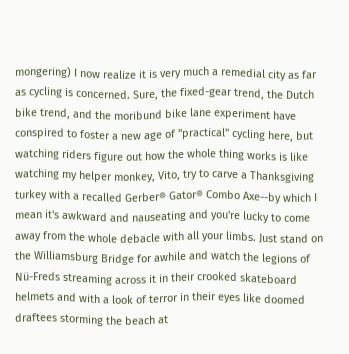mongering) I now realize it is very much a remedial city as far as cycling is concerned. Sure, the fixed-gear trend, the Dutch bike trend, and the moribund bike lane experiment have conspired to foster a new age of "practical" cycling here, but watching riders figure out how the whole thing works is like watching my helper monkey, Vito, try to carve a Thanksgiving turkey with a recalled Gerber® Gator® Combo Axe--by which I mean it's awkward and nauseating and you're lucky to come away from the whole debacle with all your limbs. Just stand on the Williamsburg Bridge for awhile and watch the legions of Nü-Freds streaming across it in their crooked skateboard helmets and with a look of terror in their eyes like doomed draftees storming the beach at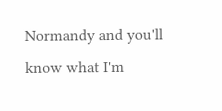Normandy and you'll know what I'm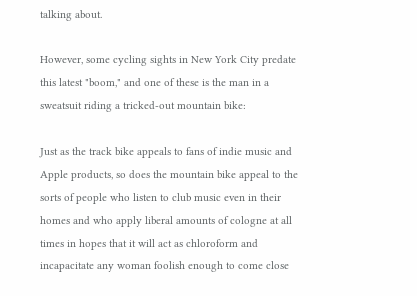talking about.

However, some cycling sights in New York City predate this latest "boom," and one of these is the man in a sweatsuit riding a tricked-out mountain bike:

Just as the track bike appeals to fans of indie music and Apple products, so does the mountain bike appeal to the sorts of people who listen to club music even in their homes and who apply liberal amounts of cologne at all times in hopes that it will act as chloroform and incapacitate any woman foolish enough to come close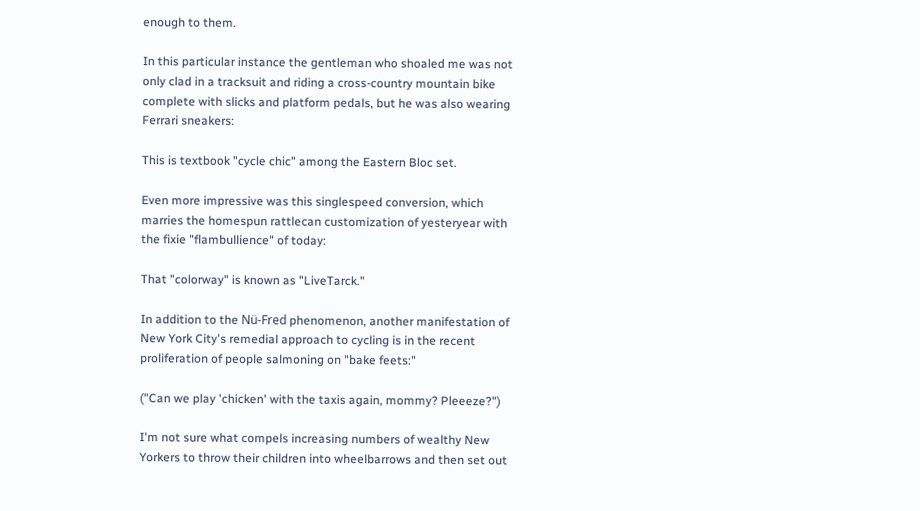enough to them.

In this particular instance the gentleman who shoaled me was not only clad in a tracksuit and riding a cross-country mountain bike complete with slicks and platform pedals, but he was also wearing Ferrari sneakers:

This is textbook "cycle chic" among the Eastern Bloc set.

Even more impressive was this singlespeed conversion, which marries the homespun rattlecan customization of yesteryear with the fixie "flambullience" of today:

That "colorway" is known as "LiveTarck."

In addition to the Nü-Fred phenomenon, another manifestation of New York City's remedial approach to cycling is in the recent proliferation of people salmoning on "bake feets:"

("Can we play 'chicken' with the taxis again, mommy? Pleeeze?")

I'm not sure what compels increasing numbers of wealthy New Yorkers to throw their children into wheelbarrows and then set out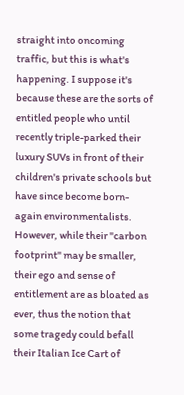straight into oncoming traffic, but this is what's happening. I suppose it's because these are the sorts of entitled people who until recently triple-parked their luxury SUVs in front of their children's private schools but have since become born-again environmentalists. However, while their "carbon footprint" may be smaller, their ego and sense of entitlement are as bloated as ever, thus the notion that some tragedy could befall their Italian Ice Cart of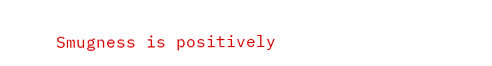Smugness is positively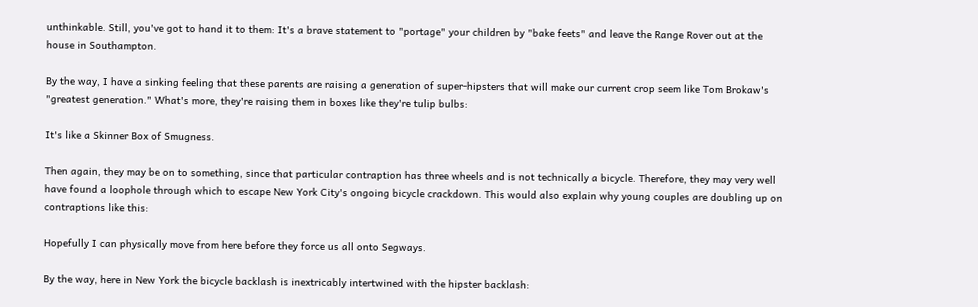unthinkable. Still, you've got to hand it to them: It's a brave statement to "portage" your children by "bake feets" and leave the Range Rover out at the house in Southampton.

By the way, I have a sinking feeling that these parents are raising a generation of super-hipsters that will make our current crop seem like Tom Brokaw's "greatest generation." What's more, they're raising them in boxes like they're tulip bulbs:

It's like a Skinner Box of Smugness.

Then again, they may be on to something, since that particular contraption has three wheels and is not technically a bicycle. Therefore, they may very well have found a loophole through which to escape New York City's ongoing bicycle crackdown. This would also explain why young couples are doubling up on contraptions like this:

Hopefully I can physically move from here before they force us all onto Segways.

By the way, here in New York the bicycle backlash is inextricably intertwined with the hipster backlash: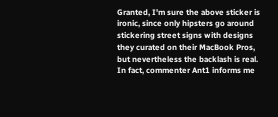Granted, I'm sure the above sticker is ironic, since only hipsters go around stickering street signs with designs they curated on their MacBook Pros, but nevertheless the backlash is real. In fact, commenter Ant1 informs me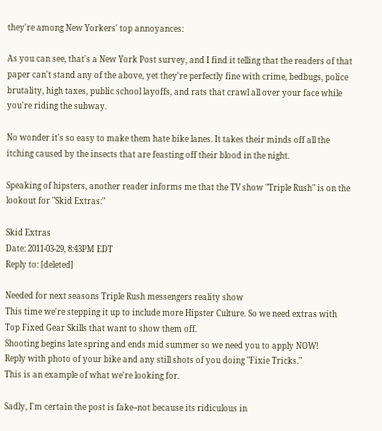they're among New Yorkers' top annoyances:

As you can see, that's a New York Post survey, and I find it telling that the readers of that paper can't stand any of the above, yet they're perfectly fine with crime, bedbugs, police brutality, high taxes, public school layoffs, and rats that crawl all over your face while you're riding the subway.

No wonder it's so easy to make them hate bike lanes. It takes their minds off all the itching caused by the insects that are feasting off their blood in the night.

Speaking of hipsters, another reader informs me that the TV show "Triple Rush" is on the lookout for "Skid Extras:"

Skid Extras
Date: 2011-03-29, 8:43PM EDT
Reply to: [deleted]

Needed for next seasons Triple Rush messengers reality show
This time we're stepping it up to include more Hipster Culture. So we need extras with Top Fixed Gear Skills that want to show them off.
Shooting begins late spring and ends mid summer so we need you to apply NOW!
Reply with photo of your bike and any still shots of you doing "Fixie Tricks."
This is an example of what we're looking for.

Sadly, I'm certain the post is fake--not because its ridiculous in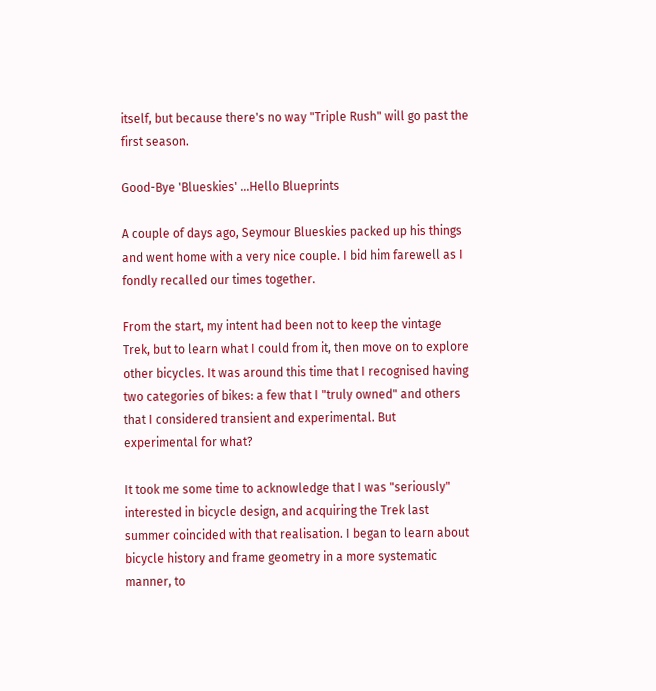itself, but because there's no way "Triple Rush" will go past the first season.

Good-Bye 'Blueskies' ...Hello Blueprints

A couple of days ago, Seymour Blueskies packed up his things and went home with a very nice couple. I bid him farewell as I fondly recalled our times together.

From the start, my intent had been not to keep the vintage Trek, but to learn what I could from it, then move on to explore other bicycles. It was around this time that I recognised having two categories of bikes: a few that I "truly owned" and others that I considered transient and experimental. But experimental for what?

It took me some time to acknowledge that I was "seriously" interested in bicycle design, and acquiring the Trek last summer coincided with that realisation. I began to learn about bicycle history and frame geometry in a more systematic manner, to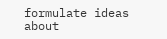formulate ideas about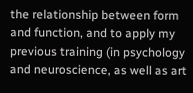the relationship between form and function, and to apply my previous training (in psychology and neuroscience, as well as art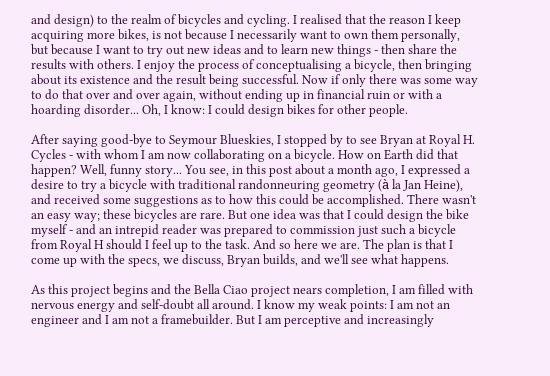and design) to the realm of bicycles and cycling. I realised that the reason I keep acquiring more bikes, is not because I necessarily want to own them personally, but because I want to try out new ideas and to learn new things - then share the results with others. I enjoy the process of conceptualising a bicycle, then bringing about its existence and the result being successful. Now if only there was some way to do that over and over again, without ending up in financial ruin or with a hoarding disorder... Oh, I know: I could design bikes for other people.

After saying good-bye to Seymour Blueskies, I stopped by to see Bryan at Royal H. Cycles - with whom I am now collaborating on a bicycle. How on Earth did that happen? Well, funny story... You see, in this post about a month ago, I expressed a desire to try a bicycle with traditional randonneuring geometry (à la Jan Heine), and received some suggestions as to how this could be accomplished. There wasn't an easy way; these bicycles are rare. But one idea was that I could design the bike myself - and an intrepid reader was prepared to commission just such a bicycle from Royal H should I feel up to the task. And so here we are. The plan is that I come up with the specs, we discuss, Bryan builds, and we'll see what happens.

As this project begins and the Bella Ciao project nears completion, I am filled with nervous energy and self-doubt all around. I know my weak points: I am not an engineer and I am not a framebuilder. But I am perceptive and increasingly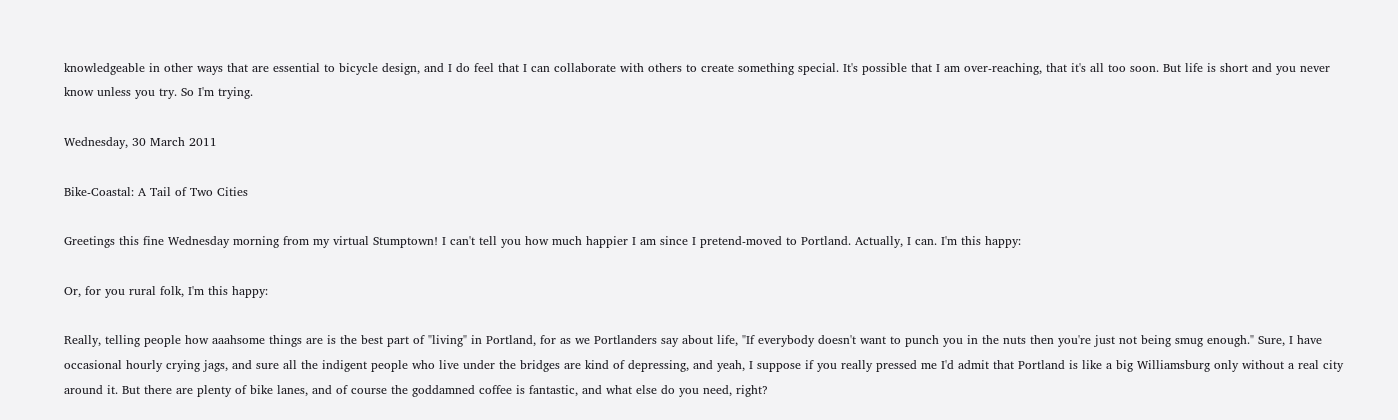knowledgeable in other ways that are essential to bicycle design, and I do feel that I can collaborate with others to create something special. It's possible that I am over-reaching, that it's all too soon. But life is short and you never know unless you try. So I'm trying.

Wednesday, 30 March 2011

Bike-Coastal: A Tail of Two Cities

Greetings this fine Wednesday morning from my virtual Stumptown! I can't tell you how much happier I am since I pretend-moved to Portland. Actually, I can. I'm this happy:

Or, for you rural folk, I'm this happy:

Really, telling people how aaahsome things are is the best part of "living" in Portland, for as we Portlanders say about life, "If everybody doesn't want to punch you in the nuts then you're just not being smug enough." Sure, I have occasional hourly crying jags, and sure all the indigent people who live under the bridges are kind of depressing, and yeah, I suppose if you really pressed me I'd admit that Portland is like a big Williamsburg only without a real city around it. But there are plenty of bike lanes, and of course the goddamned coffee is fantastic, and what else do you need, right?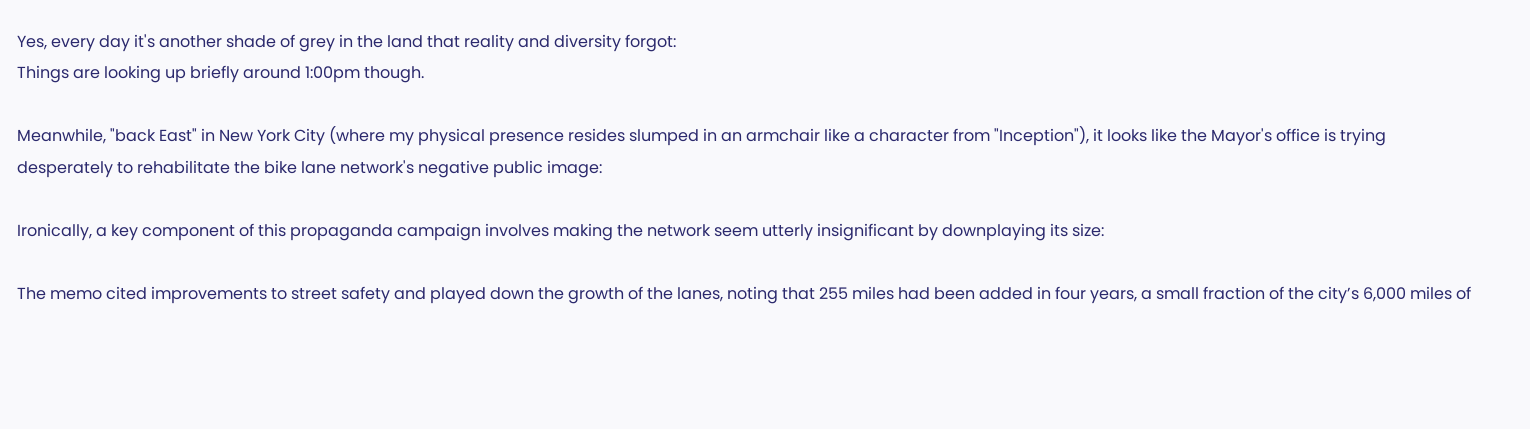Yes, every day it's another shade of grey in the land that reality and diversity forgot:
Things are looking up briefly around 1:00pm though.

Meanwhile, "back East" in New York City (where my physical presence resides slumped in an armchair like a character from "Inception"), it looks like the Mayor's office is trying desperately to rehabilitate the bike lane network's negative public image:

Ironically, a key component of this propaganda campaign involves making the network seem utterly insignificant by downplaying its size:

The memo cited improvements to street safety and played down the growth of the lanes, noting that 255 miles had been added in four years, a small fraction of the city’s 6,000 miles of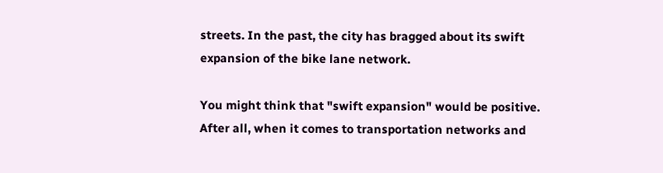streets. In the past, the city has bragged about its swift expansion of the bike lane network.

You might think that "swift expansion" would be positive. After all, when it comes to transportation networks and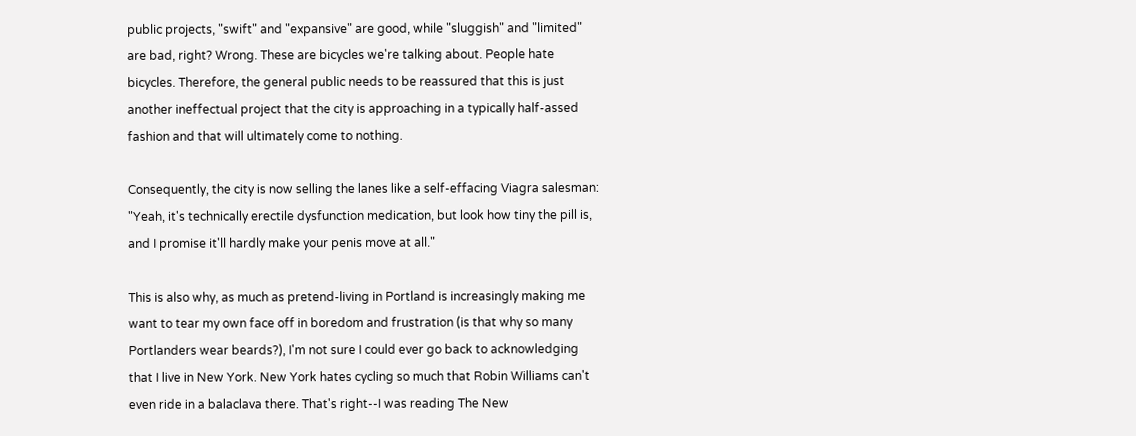public projects, "swift" and "expansive" are good, while "sluggish" and "limited" are bad, right? Wrong. These are bicycles we're talking about. People hate bicycles. Therefore, the general public needs to be reassured that this is just another ineffectual project that the city is approaching in a typically half-assed fashion and that will ultimately come to nothing.

Consequently, the city is now selling the lanes like a self-effacing Viagra salesman: "Yeah, it's technically erectile dysfunction medication, but look how tiny the pill is, and I promise it'll hardly make your penis move at all."

This is also why, as much as pretend-living in Portland is increasingly making me want to tear my own face off in boredom and frustration (is that why so many Portlanders wear beards?), I'm not sure I could ever go back to acknowledging that I live in New York. New York hates cycling so much that Robin Williams can't even ride in a balaclava there. That's right--I was reading The New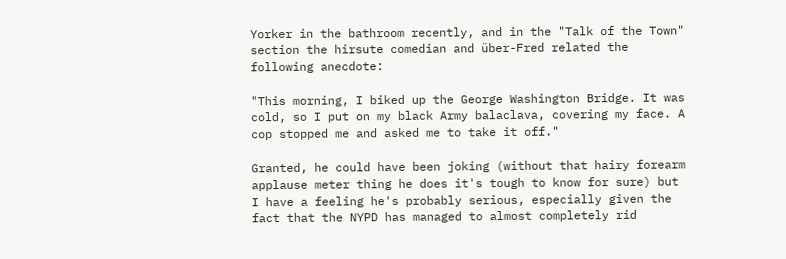Yorker in the bathroom recently, and in the "Talk of the Town" section the hirsute comedian and über-Fred related the following anecdote:

"This morning, I biked up the George Washington Bridge. It was cold, so I put on my black Army balaclava, covering my face. A cop stopped me and asked me to take it off."

Granted, he could have been joking (without that hairy forearm applause meter thing he does it's tough to know for sure) but I have a feeling he's probably serious, especially given the fact that the NYPD has managed to almost completely rid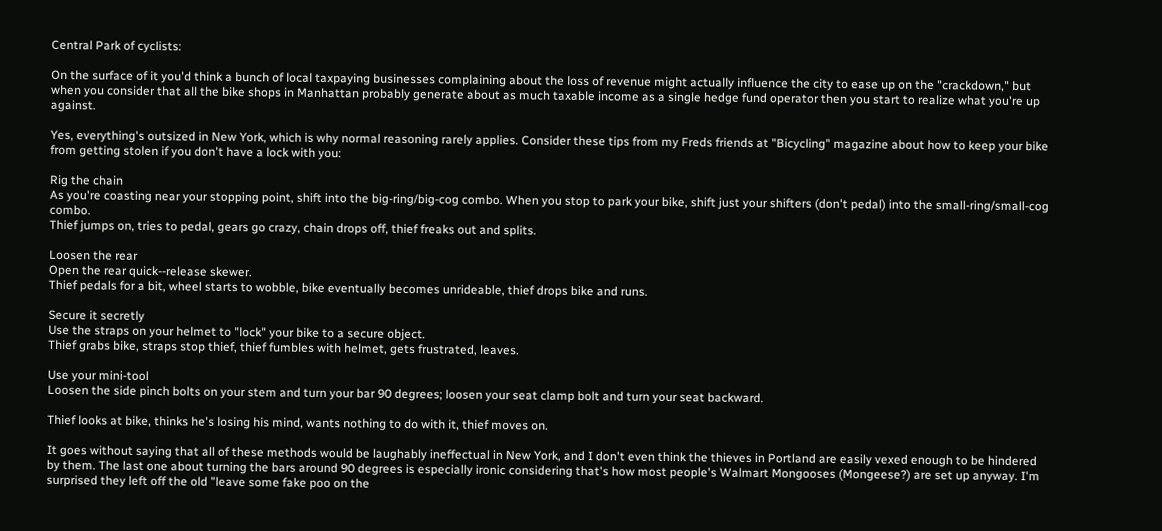Central Park of cyclists:

On the surface of it you'd think a bunch of local taxpaying businesses complaining about the loss of revenue might actually influence the city to ease up on the "crackdown," but when you consider that all the bike shops in Manhattan probably generate about as much taxable income as a single hedge fund operator then you start to realize what you're up against.

Yes, everything's outsized in New York, which is why normal reasoning rarely applies. Consider these tips from my Freds friends at "Bicycling" magazine about how to keep your bike from getting stolen if you don't have a lock with you:

Rig the chain
As you're coasting near your stopping point, shift into the big-ring/big-cog combo. When you stop to park your bike, shift just your shifters (don't pedal) into the small-ring/small-cog combo.
Thief jumps on, tries to pedal, gears go crazy, chain drops off, thief freaks out and splits.

Loosen the rear
Open the rear quick--release skewer.
Thief pedals for a bit, wheel starts to wobble, bike eventually becomes unrideable, thief drops bike and runs.

Secure it secretly
Use the straps on your helmet to "lock" your bike to a secure object.
Thief grabs bike, straps stop thief, thief fumbles with helmet, gets frustrated, leaves.

Use your mini-tool
Loosen the side pinch bolts on your stem and turn your bar 90 degrees; loosen your seat clamp bolt and turn your seat backward.

Thief looks at bike, thinks he's losing his mind, wants nothing to do with it, thief moves on.

It goes without saying that all of these methods would be laughably ineffectual in New York, and I don't even think the thieves in Portland are easily vexed enough to be hindered by them. The last one about turning the bars around 90 degrees is especially ironic considering that's how most people's Walmart Mongooses (Mongeese?) are set up anyway. I'm surprised they left off the old "leave some fake poo on the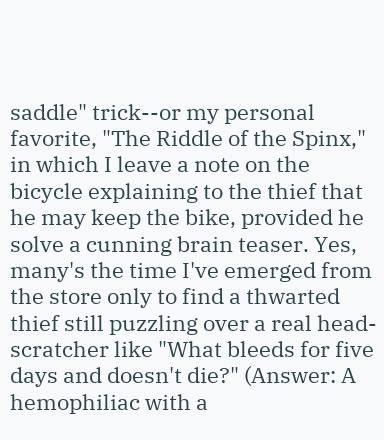saddle" trick--or my personal favorite, "The Riddle of the Spinx," in which I leave a note on the bicycle explaining to the thief that he may keep the bike, provided he solve a cunning brain teaser. Yes, many's the time I've emerged from the store only to find a thwarted thief still puzzling over a real head-scratcher like "What bleeds for five days and doesn't die?" (Answer: A hemophiliac with a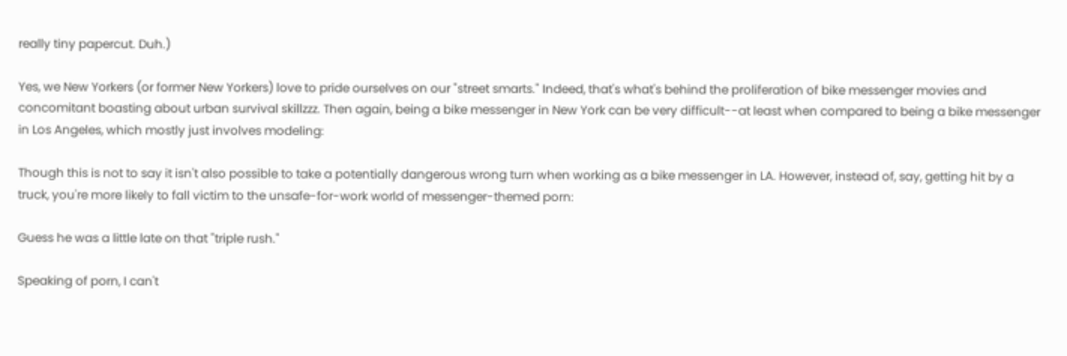really tiny papercut. Duh.)

Yes, we New Yorkers (or former New Yorkers) love to pride ourselves on our "street smarts." Indeed, that's what's behind the proliferation of bike messenger movies and concomitant boasting about urban survival skillzzz. Then again, being a bike messenger in New York can be very difficult--at least when compared to being a bike messenger in Los Angeles, which mostly just involves modeling:

Though this is not to say it isn't also possible to take a potentially dangerous wrong turn when working as a bike messenger in LA. However, instead of, say, getting hit by a truck, you're more likely to fall victim to the unsafe-for-work world of messenger-themed porn:

Guess he was a little late on that "triple rush."

Speaking of porn, I can't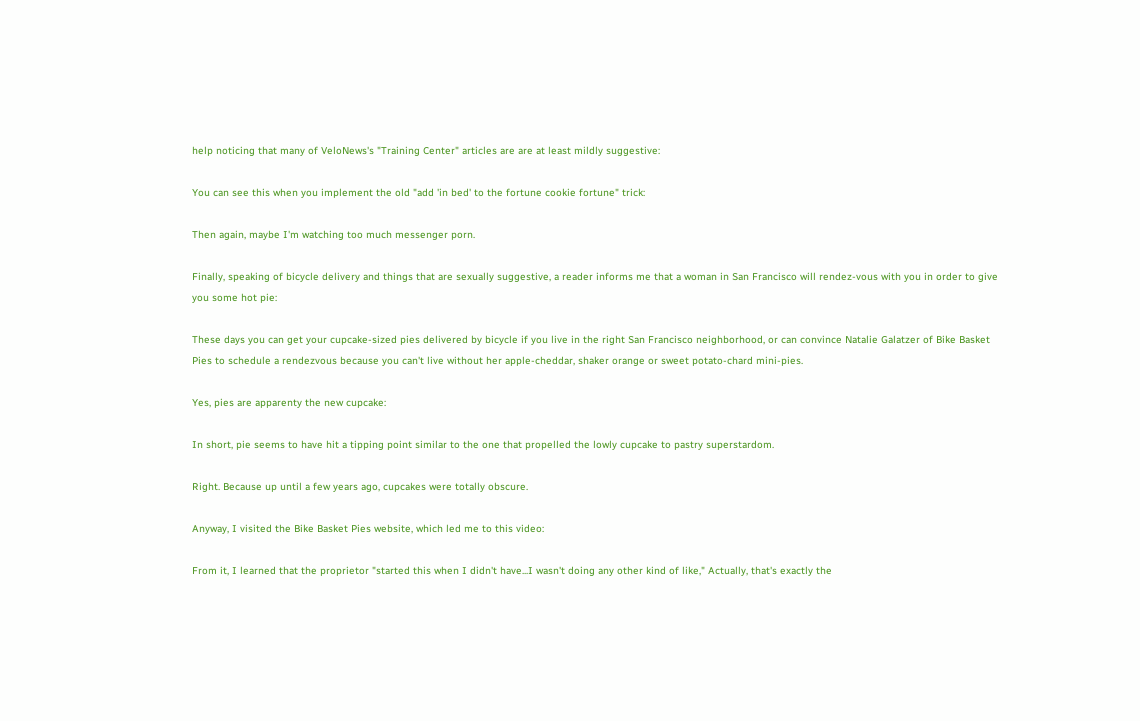help noticing that many of VeloNews's "Training Center" articles are are at least mildly suggestive:

You can see this when you implement the old "add 'in bed' to the fortune cookie fortune" trick:

Then again, maybe I'm watching too much messenger porn.

Finally, speaking of bicycle delivery and things that are sexually suggestive, a reader informs me that a woman in San Francisco will rendez-vous with you in order to give you some hot pie:

These days you can get your cupcake-sized pies delivered by bicycle if you live in the right San Francisco neighborhood, or can convince Natalie Galatzer of Bike Basket Pies to schedule a rendezvous because you can't live without her apple-cheddar, shaker orange or sweet potato-chard mini-pies.

Yes, pies are apparenty the new cupcake:

In short, pie seems to have hit a tipping point similar to the one that propelled the lowly cupcake to pastry superstardom.

Right. Because up until a few years ago, cupcakes were totally obscure.

Anyway, I visited the Bike Basket Pies website, which led me to this video:

From it, I learned that the proprietor "started this when I didn't have...I wasn't doing any other kind of like," Actually, that's exactly the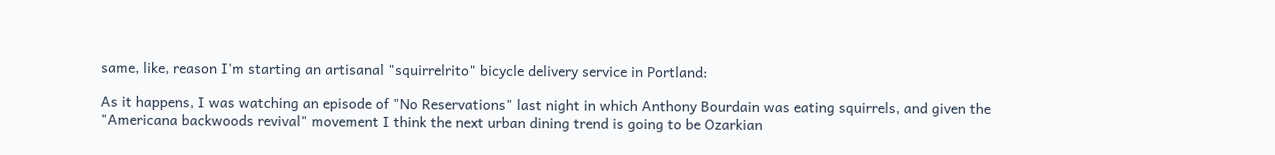same, like, reason I'm starting an artisanal "squirrelrito" bicycle delivery service in Portland:

As it happens, I was watching an episode of "No Reservations" last night in which Anthony Bourdain was eating squirrels, and given the "Americana backwoods revival" movement I think the next urban dining trend is going to be Ozarkian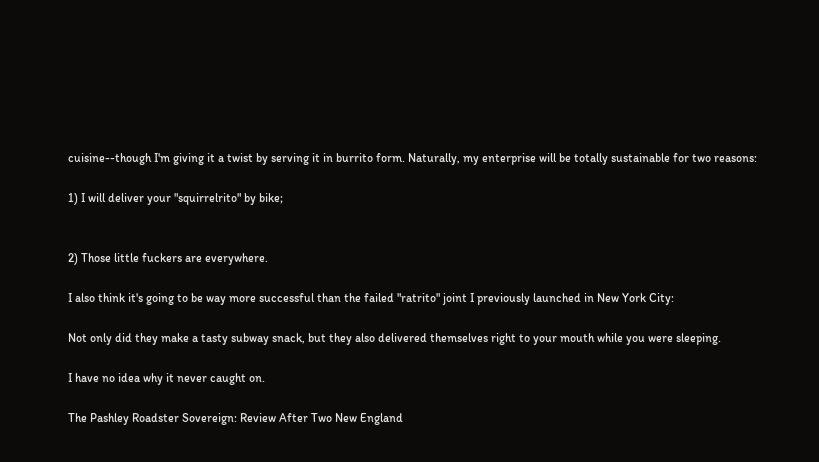cuisine--though I'm giving it a twist by serving it in burrito form. Naturally, my enterprise will be totally sustainable for two reasons:

1) I will deliver your "squirrelrito" by bike;


2) Those little fuckers are everywhere.

I also think it's going to be way more successful than the failed "ratrito" joint I previously launched in New York City:

Not only did they make a tasty subway snack, but they also delivered themselves right to your mouth while you were sleeping.

I have no idea why it never caught on.

The Pashley Roadster Sovereign: Review After Two New England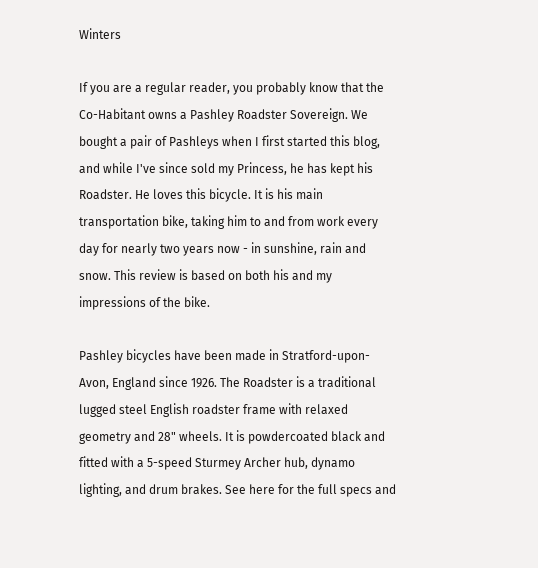Winters

If you are a regular reader, you probably know that the Co-Habitant owns a Pashley Roadster Sovereign. We bought a pair of Pashleys when I first started this blog, and while I've since sold my Princess, he has kept his Roadster. He loves this bicycle. It is his main transportation bike, taking him to and from work every day for nearly two years now - in sunshine, rain and snow. This review is based on both his and my impressions of the bike.

Pashley bicycles have been made in Stratford-upon-Avon, England since 1926. The Roadster is a traditional lugged steel English roadster frame with relaxed geometry and 28" wheels. It is powdercoated black and fitted with a 5-speed Sturmey Archer hub, dynamo lighting, and drum brakes. See here for the full specs and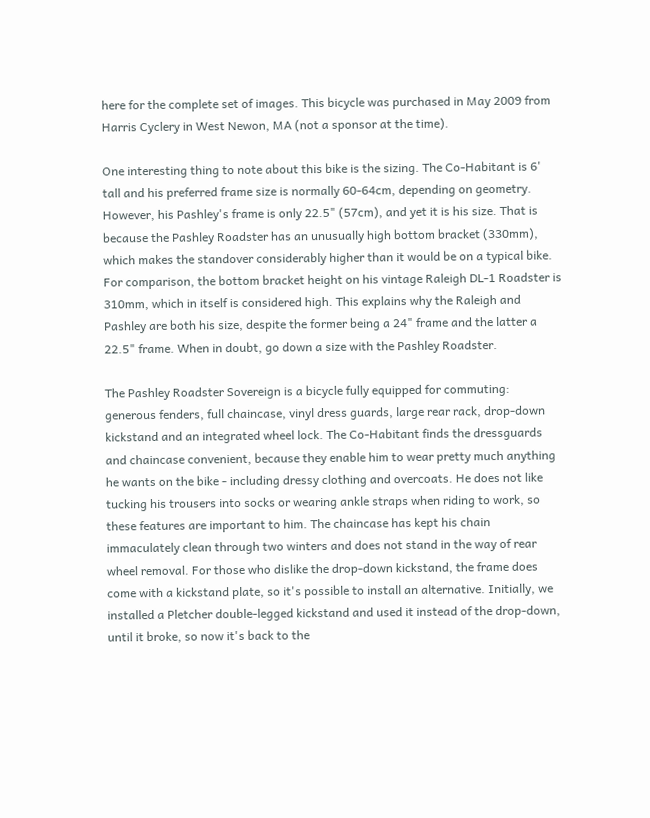here for the complete set of images. This bicycle was purchased in May 2009 from Harris Cyclery in West Newon, MA (not a sponsor at the time).

One interesting thing to note about this bike is the sizing. The Co-Habitant is 6' tall and his preferred frame size is normally 60-64cm, depending on geometry. However, his Pashley's frame is only 22.5" (57cm), and yet it is his size. That is because the Pashley Roadster has an unusually high bottom bracket (330mm), which makes the standover considerably higher than it would be on a typical bike. For comparison, the bottom bracket height on his vintage Raleigh DL-1 Roadster is 310mm, which in itself is considered high. This explains why the Raleigh and Pashley are both his size, despite the former being a 24" frame and the latter a 22.5" frame. When in doubt, go down a size with the Pashley Roadster.

The Pashley Roadster Sovereign is a bicycle fully equipped for commuting: generous fenders, full chaincase, vinyl dress guards, large rear rack, drop-down kickstand and an integrated wheel lock. The Co-Habitant finds the dressguards and chaincase convenient, because they enable him to wear pretty much anything he wants on the bike - including dressy clothing and overcoats. He does not like tucking his trousers into socks or wearing ankle straps when riding to work, so these features are important to him. The chaincase has kept his chain immaculately clean through two winters and does not stand in the way of rear wheel removal. For those who dislike the drop-down kickstand, the frame does come with a kickstand plate, so it's possible to install an alternative. Initially, we installed a Pletcher double-legged kickstand and used it instead of the drop-down, until it broke, so now it's back to the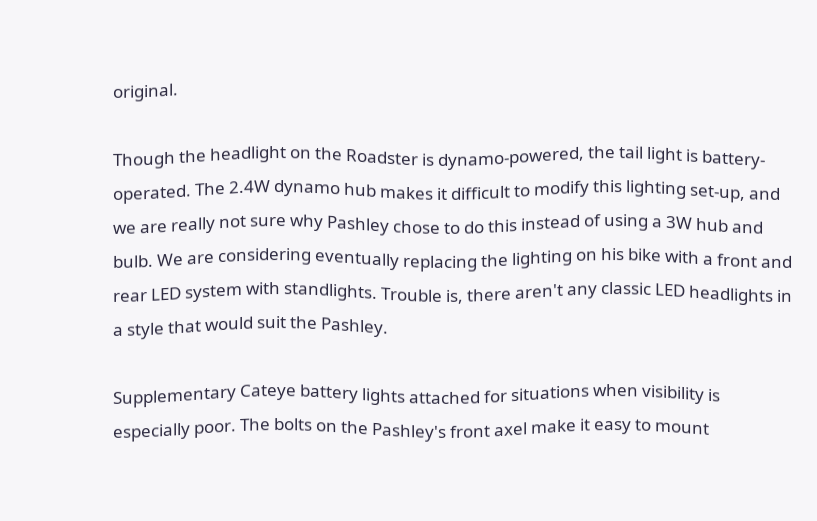original.

Though the headlight on the Roadster is dynamo-powered, the tail light is battery-operated. The 2.4W dynamo hub makes it difficult to modify this lighting set-up, and we are really not sure why Pashley chose to do this instead of using a 3W hub and bulb. We are considering eventually replacing the lighting on his bike with a front and rear LED system with standlights. Trouble is, there aren't any classic LED headlights in a style that would suit the Pashley.

Supplementary Cateye battery lights attached for situations when visibility is especially poor. The bolts on the Pashley's front axel make it easy to mount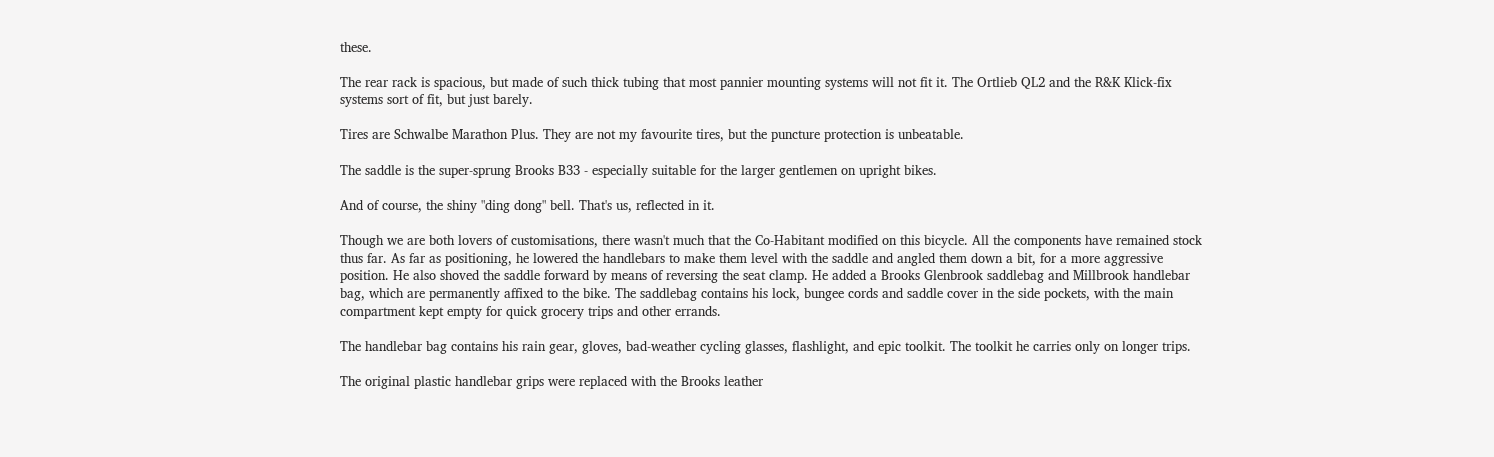these.

The rear rack is spacious, but made of such thick tubing that most pannier mounting systems will not fit it. The Ortlieb QL2 and the R&K Klick-fix systems sort of fit, but just barely.

Tires are Schwalbe Marathon Plus. They are not my favourite tires, but the puncture protection is unbeatable.

The saddle is the super-sprung Brooks B33 - especially suitable for the larger gentlemen on upright bikes.

And of course, the shiny "ding dong" bell. That's us, reflected in it.

Though we are both lovers of customisations, there wasn't much that the Co-Habitant modified on this bicycle. All the components have remained stock thus far. As far as positioning, he lowered the handlebars to make them level with the saddle and angled them down a bit, for a more aggressive position. He also shoved the saddle forward by means of reversing the seat clamp. He added a Brooks Glenbrook saddlebag and Millbrook handlebar bag, which are permanently affixed to the bike. The saddlebag contains his lock, bungee cords and saddle cover in the side pockets, with the main compartment kept empty for quick grocery trips and other errands.

The handlebar bag contains his rain gear, gloves, bad-weather cycling glasses, flashlight, and epic toolkit. The toolkit he carries only on longer trips.

The original plastic handlebar grips were replaced with the Brooks leather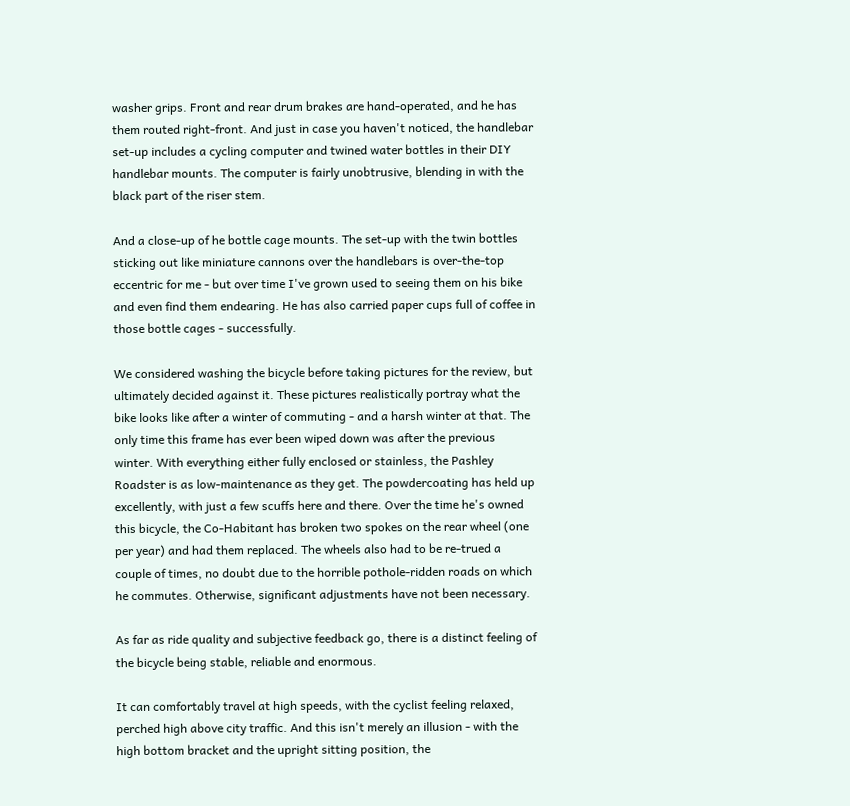washer grips. Front and rear drum brakes are hand-operated, and he has them routed right-front. And just in case you haven't noticed, the handlebar set-up includes a cycling computer and twined water bottles in their DIY handlebar mounts. The computer is fairly unobtrusive, blending in with the black part of the riser stem.

And a close-up of he bottle cage mounts. The set-up with the twin bottles sticking out like miniature cannons over the handlebars is over-the-top eccentric for me - but over time I've grown used to seeing them on his bike and even find them endearing. He has also carried paper cups full of coffee in those bottle cages - successfully.

We considered washing the bicycle before taking pictures for the review, but ultimately decided against it. These pictures realistically portray what the bike looks like after a winter of commuting - and a harsh winter at that. The only time this frame has ever been wiped down was after the previous winter. With everything either fully enclosed or stainless, the Pashley Roadster is as low-maintenance as they get. The powdercoating has held up excellently, with just a few scuffs here and there. Over the time he's owned this bicycle, the Co-Habitant has broken two spokes on the rear wheel (one per year) and had them replaced. The wheels also had to be re-trued a couple of times, no doubt due to the horrible pothole-ridden roads on which he commutes. Otherwise, significant adjustments have not been necessary.

As far as ride quality and subjective feedback go, there is a distinct feeling of the bicycle being stable, reliable and enormous.

It can comfortably travel at high speeds, with the cyclist feeling relaxed, perched high above city traffic. And this isn't merely an illusion - with the high bottom bracket and the upright sitting position, the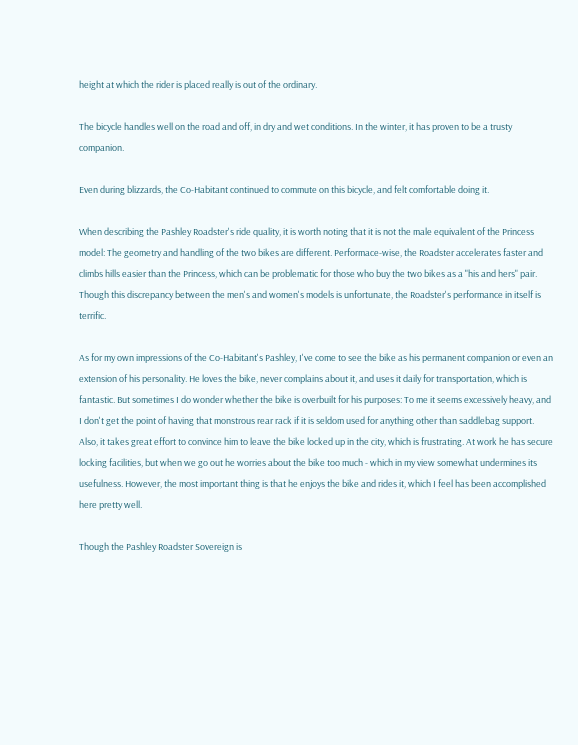height at which the rider is placed really is out of the ordinary.

The bicycle handles well on the road and off, in dry and wet conditions. In the winter, it has proven to be a trusty companion.

Even during blizzards, the Co-Habitant continued to commute on this bicycle, and felt comfortable doing it.

When describing the Pashley Roadster's ride quality, it is worth noting that it is not the male equivalent of the Princess model: The geometry and handling of the two bikes are different. Performace-wise, the Roadster accelerates faster and climbs hills easier than the Princess, which can be problematic for those who buy the two bikes as a "his and hers" pair. Though this discrepancy between the men's and women's models is unfortunate, the Roadster's performance in itself is terrific.

As for my own impressions of the Co-Habitant's Pashley, I've come to see the bike as his permanent companion or even an extension of his personality. He loves the bike, never complains about it, and uses it daily for transportation, which is fantastic. But sometimes I do wonder whether the bike is overbuilt for his purposes: To me it seems excessively heavy, and I don't get the point of having that monstrous rear rack if it is seldom used for anything other than saddlebag support. Also, it takes great effort to convince him to leave the bike locked up in the city, which is frustrating. At work he has secure locking facilities, but when we go out he worries about the bike too much - which in my view somewhat undermines its usefulness. However, the most important thing is that he enjoys the bike and rides it, which I feel has been accomplished here pretty well.

Though the Pashley Roadster Sovereign is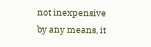not inexpensive by any means, it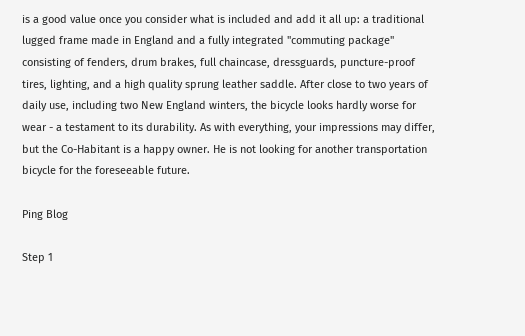is a good value once you consider what is included and add it all up: a traditional lugged frame made in England and a fully integrated "commuting package" consisting of fenders, drum brakes, full chaincase, dressguards, puncture-proof tires, lighting, and a high quality sprung leather saddle. After close to two years of daily use, including two New England winters, the bicycle looks hardly worse for wear - a testament to its durability. As with everything, your impressions may differ, but the Co-Habitant is a happy owner. He is not looking for another transportation bicycle for the foreseeable future.

Ping Blog

Step 1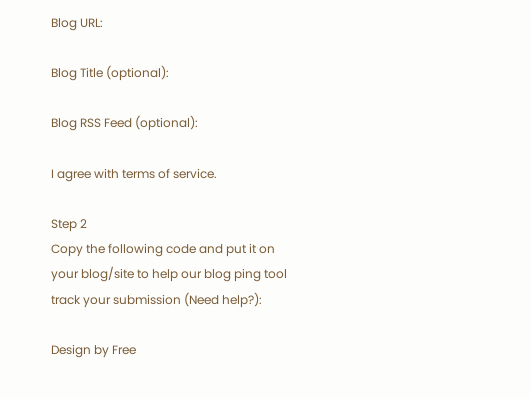Blog URL:

Blog Title (optional):

Blog RSS Feed (optional):

I agree with terms of service.

Step 2
Copy the following code and put it on your blog/site to help our blog ping tool track your submission (Need help?):

Design by Free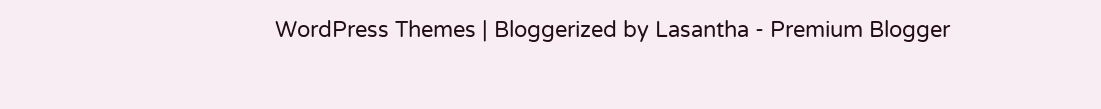WordPress Themes | Bloggerized by Lasantha - Premium Blogger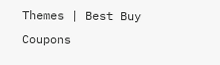Themes | Best Buy Coupons